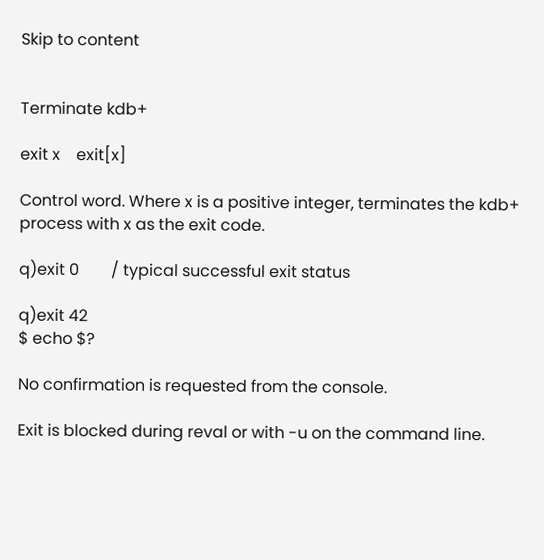Skip to content


Terminate kdb+

exit x    exit[x]

Control word. Where x is a positive integer, terminates the kdb+ process with x as the exit code.

q)exit 0        / typical successful exit status

q)exit 42
$ echo $?

No confirmation is requested from the console.

Exit is blocked during reval or with -u on the command line.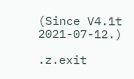(Since V4.1t 2021-07-12.)

.z.exit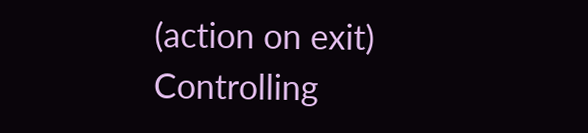(action on exit)
Controlling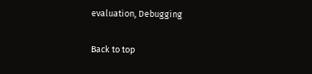evaluation, Debugging

Back to top